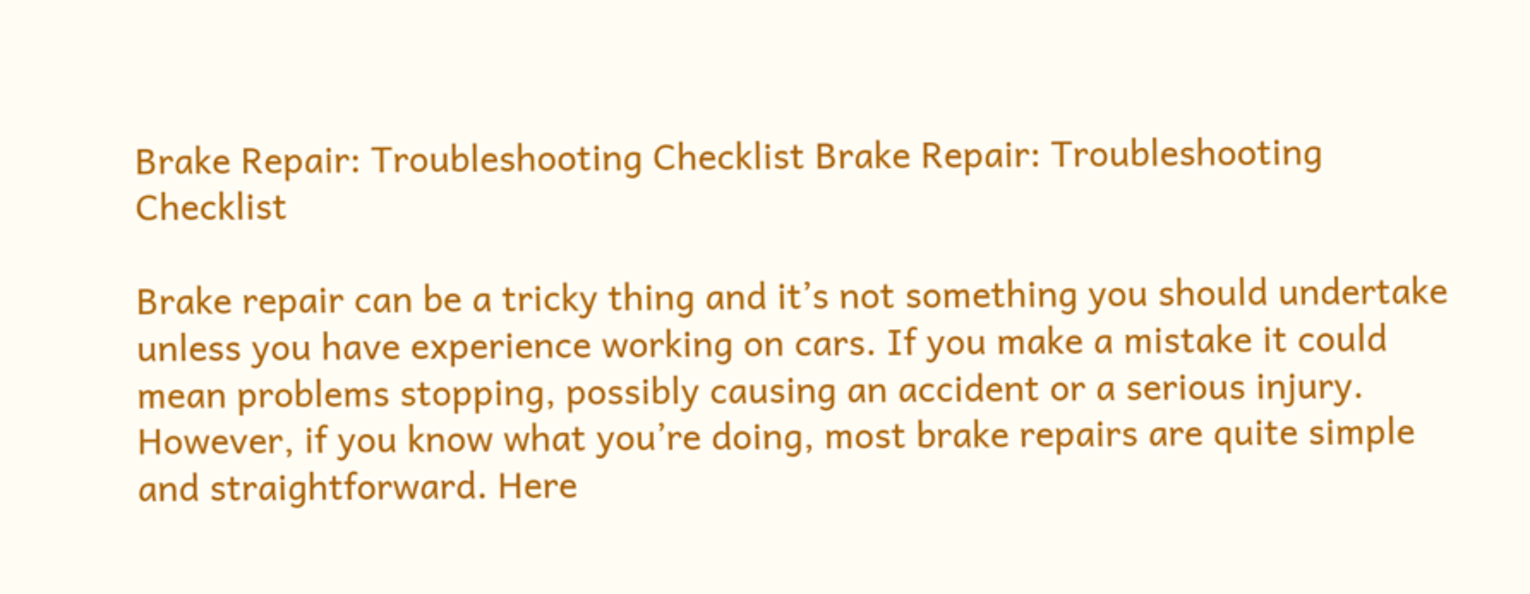Brake Repair: Troubleshooting Checklist Brake Repair: Troubleshooting Checklist

Brake repair can be a tricky thing and it’s not something you should undertake unless you have experience working on cars. If you make a mistake it could mean problems stopping, possibly causing an accident or a serious injury. However, if you know what you’re doing, most brake repairs are quite simple and straightforward. Here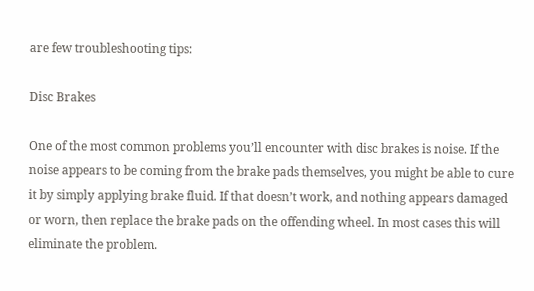are few troubleshooting tips:

Disc Brakes

One of the most common problems you’ll encounter with disc brakes is noise. If the noise appears to be coming from the brake pads themselves, you might be able to cure it by simply applying brake fluid. If that doesn’t work, and nothing appears damaged or worn, then replace the brake pads on the offending wheel. In most cases this will eliminate the problem.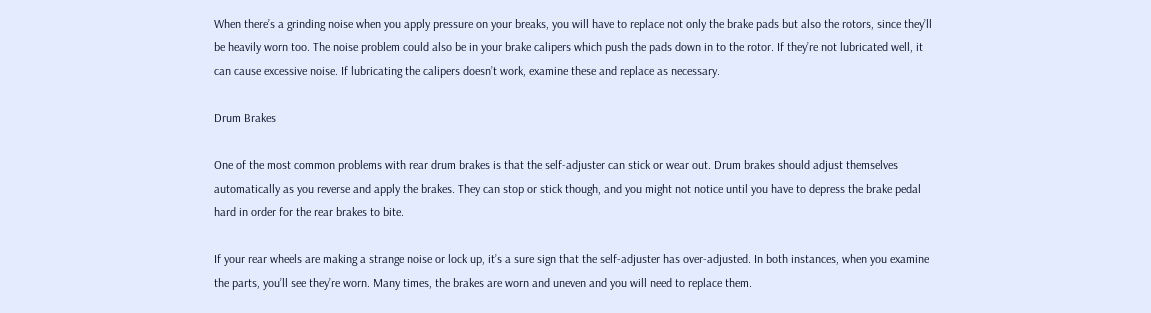When there’s a grinding noise when you apply pressure on your breaks, you will have to replace not only the brake pads but also the rotors, since they’ll be heavily worn too. The noise problem could also be in your brake calipers which push the pads down in to the rotor. If they’re not lubricated well, it can cause excessive noise. If lubricating the calipers doesn’t work, examine these and replace as necessary.

Drum Brakes

One of the most common problems with rear drum brakes is that the self-adjuster can stick or wear out. Drum brakes should adjust themselves automatically as you reverse and apply the brakes. They can stop or stick though, and you might not notice until you have to depress the brake pedal hard in order for the rear brakes to bite.

If your rear wheels are making a strange noise or lock up, it’s a sure sign that the self-adjuster has over-adjusted. In both instances, when you examine the parts, you’ll see they’re worn. Many times, the brakes are worn and uneven and you will need to replace them.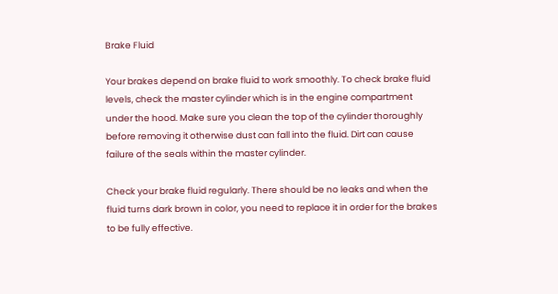Brake Fluid

Your brakes depend on brake fluid to work smoothly. To check brake fluid levels, check the master cylinder which is in the engine compartment under the hood. Make sure you clean the top of the cylinder thoroughly before removing it otherwise dust can fall into the fluid. Dirt can cause failure of the seals within the master cylinder.

Check your brake fluid regularly. There should be no leaks and when the fluid turns dark brown in color, you need to replace it in order for the brakes to be fully effective.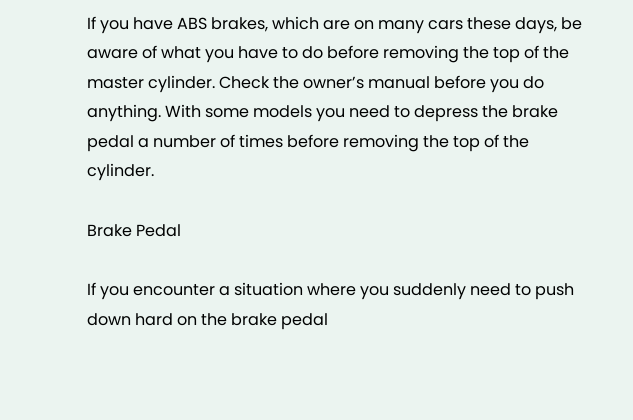If you have ABS brakes, which are on many cars these days, be aware of what you have to do before removing the top of the master cylinder. Check the owner’s manual before you do anything. With some models you need to depress the brake pedal a number of times before removing the top of the cylinder.

Brake Pedal

If you encounter a situation where you suddenly need to push down hard on the brake pedal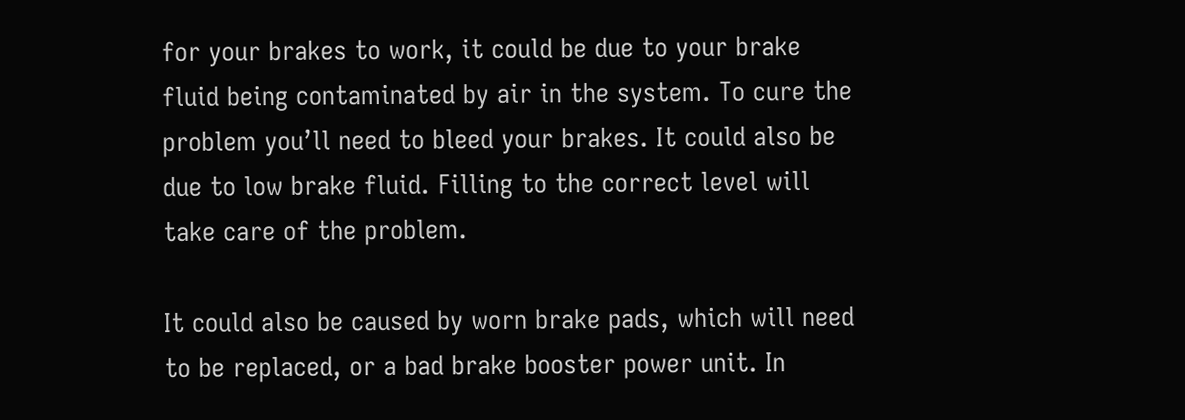for your brakes to work, it could be due to your brake fluid being contaminated by air in the system. To cure the problem you’ll need to bleed your brakes. It could also be due to low brake fluid. Filling to the correct level will take care of the problem.

It could also be caused by worn brake pads, which will need to be replaced, or a bad brake booster power unit. In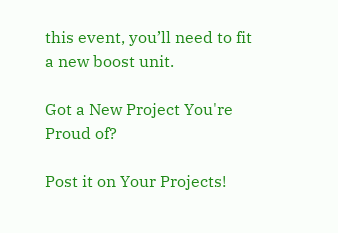this event, you’ll need to fit a new boost unit.

Got a New Project You're Proud of?

Post it on Your Projects!